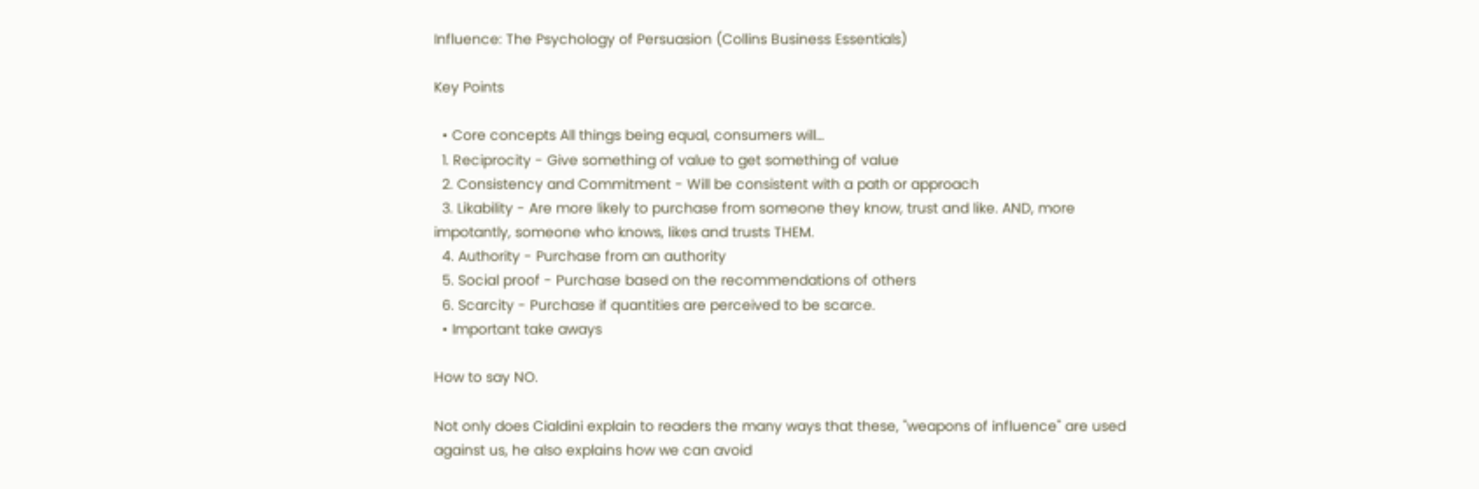Influence: The Psychology of Persuasion (Collins Business Essentials)

Key Points

  • Core concepts All things being equal, consumers will…
  1. Reciprocity - Give something of value to get something of value
  2. Consistency and Commitment - Will be consistent with a path or approach
  3. Likability - Are more likely to purchase from someone they know, trust and like. AND, more impotantly, someone who knows, likes and trusts THEM.
  4. Authority - Purchase from an authority
  5. Social proof - Purchase based on the recommendations of others
  6. Scarcity - Purchase if quantities are perceived to be scarce.
  • Important take aways

How to say NO.

Not only does Cialdini explain to readers the many ways that these, "weapons of influence" are used against us, he also explains how we can avoid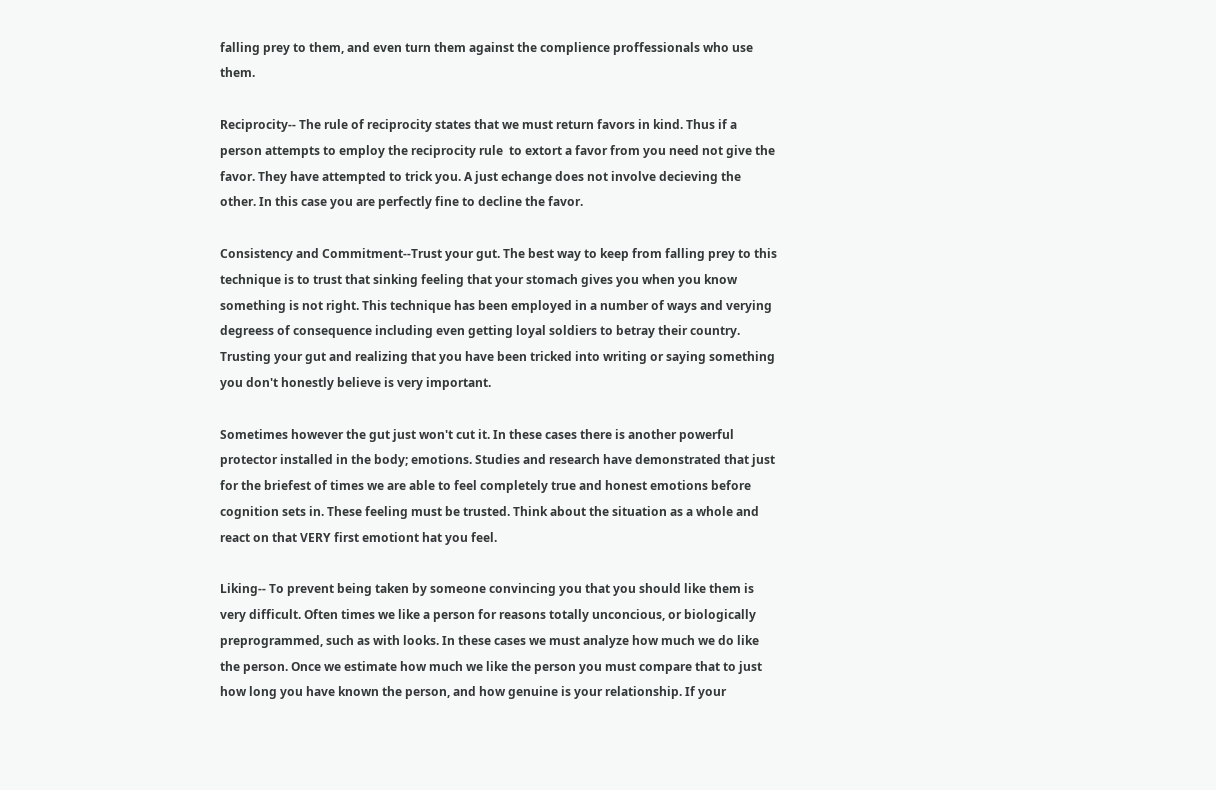falling prey to them, and even turn them against the complience proffessionals who use them.

Reciprocity-- The rule of reciprocity states that we must return favors in kind. Thus if a person attempts to employ the reciprocity rule  to extort a favor from you need not give the favor. They have attempted to trick you. A just echange does not involve decieving the other. In this case you are perfectly fine to decline the favor.

Consistency and Commitment--Trust your gut. The best way to keep from falling prey to this technique is to trust that sinking feeling that your stomach gives you when you know something is not right. This technique has been employed in a number of ways and verying degreess of consequence including even getting loyal soldiers to betray their country. Trusting your gut and realizing that you have been tricked into writing or saying something you don't honestly believe is very important.

Sometimes however the gut just won't cut it. In these cases there is another powerful protector installed in the body; emotions. Studies and research have demonstrated that just for the briefest of times we are able to feel completely true and honest emotions before cognition sets in. These feeling must be trusted. Think about the situation as a whole and react on that VERY first emotiont hat you feel.

Liking-- To prevent being taken by someone convincing you that you should like them is very difficult. Often times we like a person for reasons totally unconcious, or biologically preprogrammed, such as with looks. In these cases we must analyze how much we do like the person. Once we estimate how much we like the person you must compare that to just how long you have known the person, and how genuine is your relationship. If your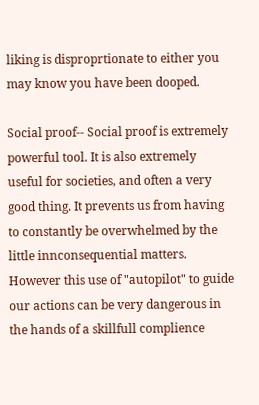liking is disproprtionate to either you may know you have been dooped.

Social proof-- Social proof is extremely powerful tool. It is also extremely useful for societies, and often a very good thing. It prevents us from having to constantly be overwhelmed by the little innconsequential matters. However this use of "autopilot" to guide our actions can be very dangerous in the hands of a skillfull complience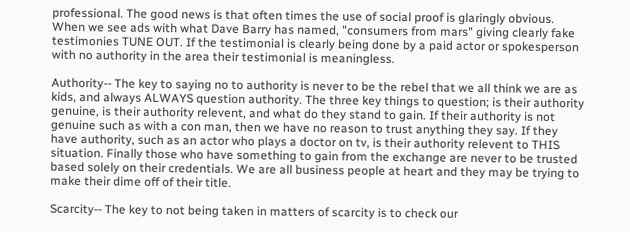professional. The good news is that often times the use of social proof is glaringly obvious. When we see ads with what Dave Barry has named, "consumers from mars" giving clearly fake testimonies TUNE OUT. If the testimonial is clearly being done by a paid actor or spokesperson with no authority in the area their testimonial is meaningless.

Authority-- The key to saying no to authority is never to be the rebel that we all think we are as kids, and always ALWAYS question authority. The three key things to question; is their authority genuine, is their authority relevent, and what do they stand to gain. If their authority is not genuine such as with a con man, then we have no reason to trust anything they say. If they have authority, such as an actor who plays a doctor on tv, is their authority relevent to THIS situation. Finally those who have something to gain from the exchange are never to be trusted based solely on their credentials. We are all business people at heart and they may be trying to make their dime off of their title.

Scarcity-- The key to not being taken in matters of scarcity is to check our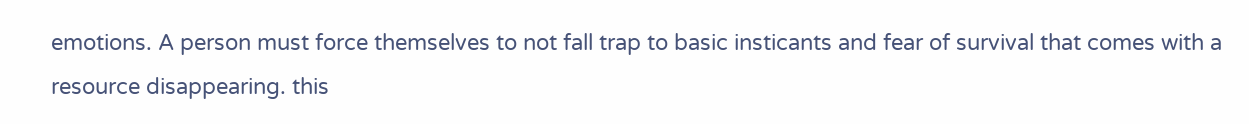emotions. A person must force themselves to not fall trap to basic insticants and fear of survival that comes with a resource disappearing. this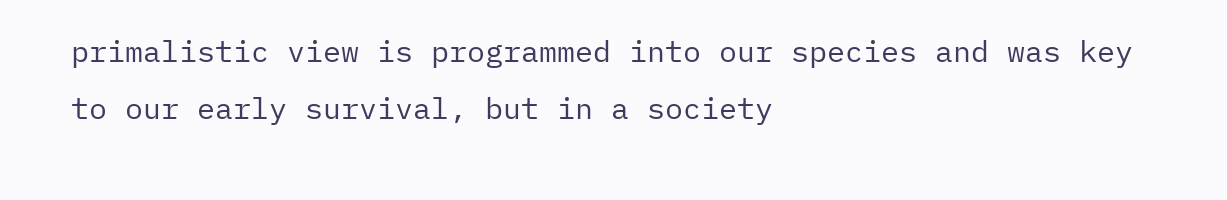primalistic view is programmed into our species and was key to our early survival, but in a society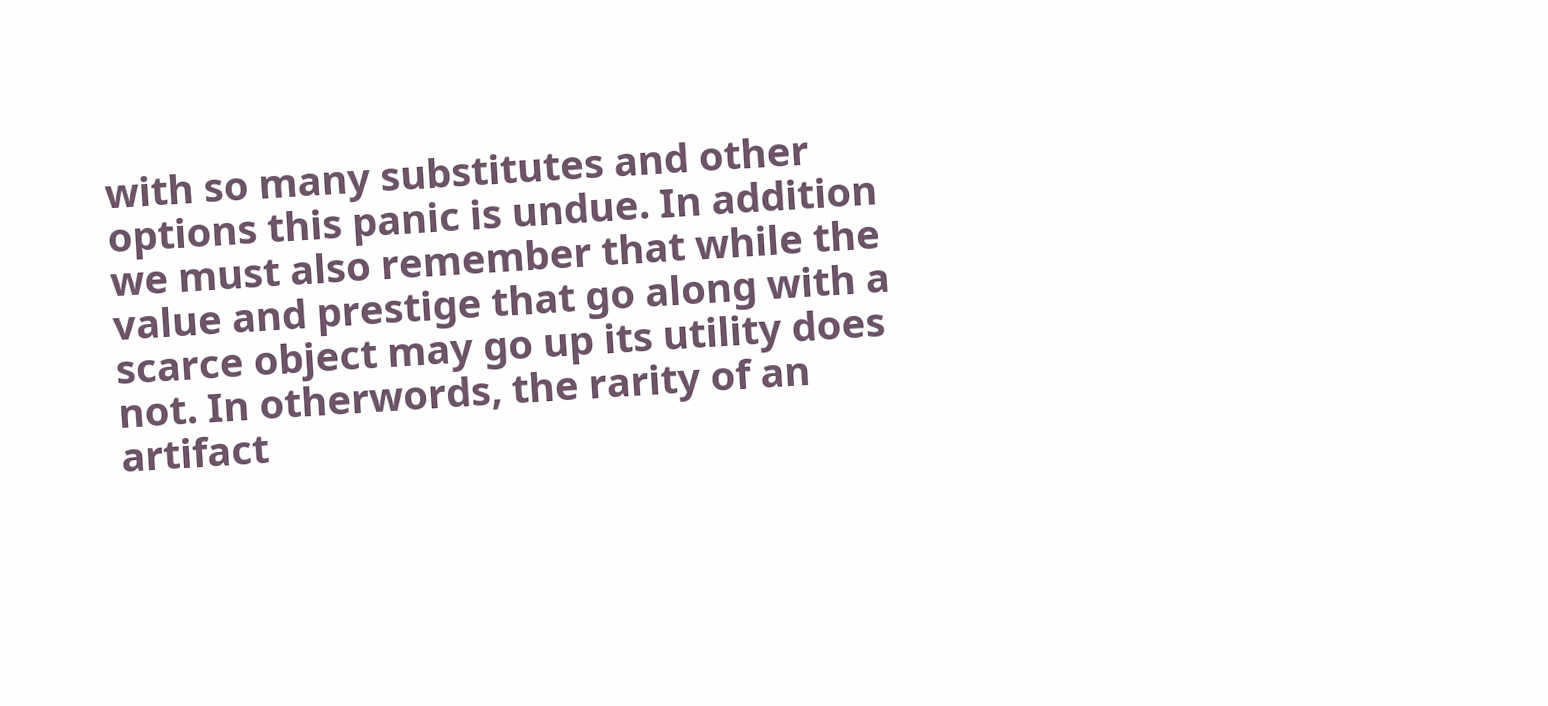with so many substitutes and other options this panic is undue. In addition we must also remember that while the value and prestige that go along with a scarce object may go up its utility does not. In otherwords, the rarity of an artifact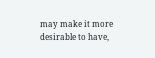may make it more desirable to have,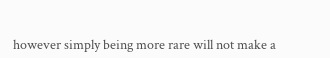however simply being more rare will not make a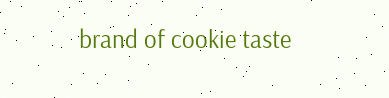brand of cookie taste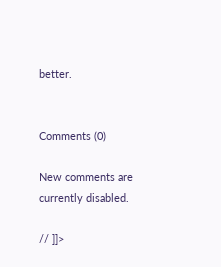better.


Comments (0)

New comments are currently disabled.

// ]]>